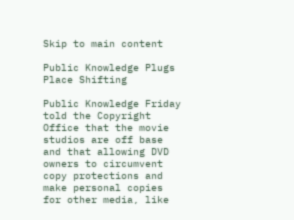Skip to main content

Public Knowledge Plugs Place Shifting

Public Knowledge Friday told the Copyright Office that the movie studios are off base and that allowing DVD owners to circumvent copy protections and make personal copies for other media, like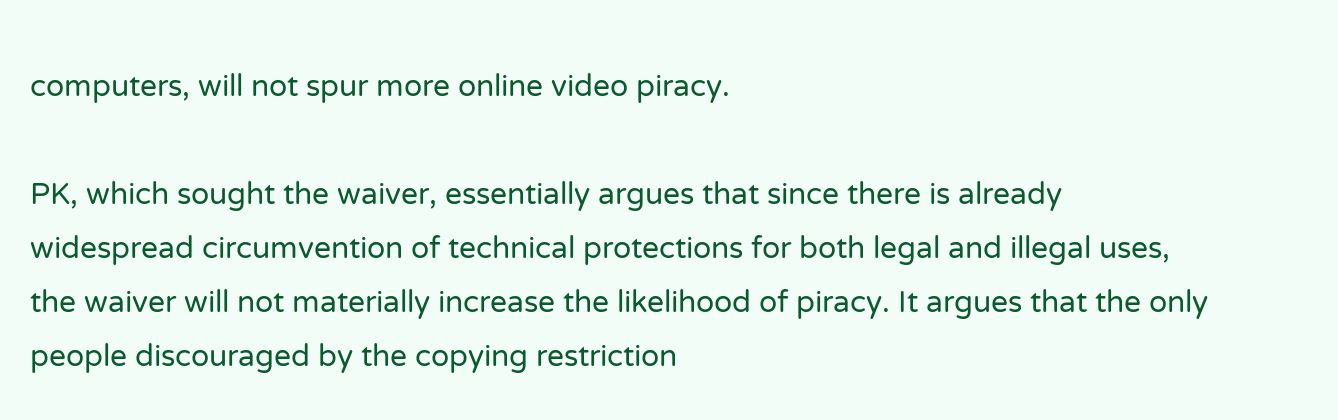computers, will not spur more online video piracy.

PK, which sought the waiver, essentially argues that since there is already widespread circumvention of technical protections for both legal and illegal uses, the waiver will not materially increase the likelihood of piracy. It argues that the only people discouraged by the copying restriction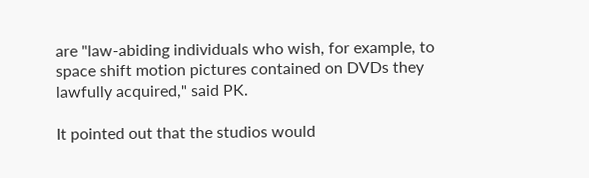are "law-abiding individuals who wish, for example, to space shift motion pictures contained on DVDs they lawfully acquired," said PK.

It pointed out that the studios would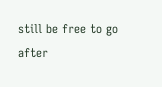still be free to go after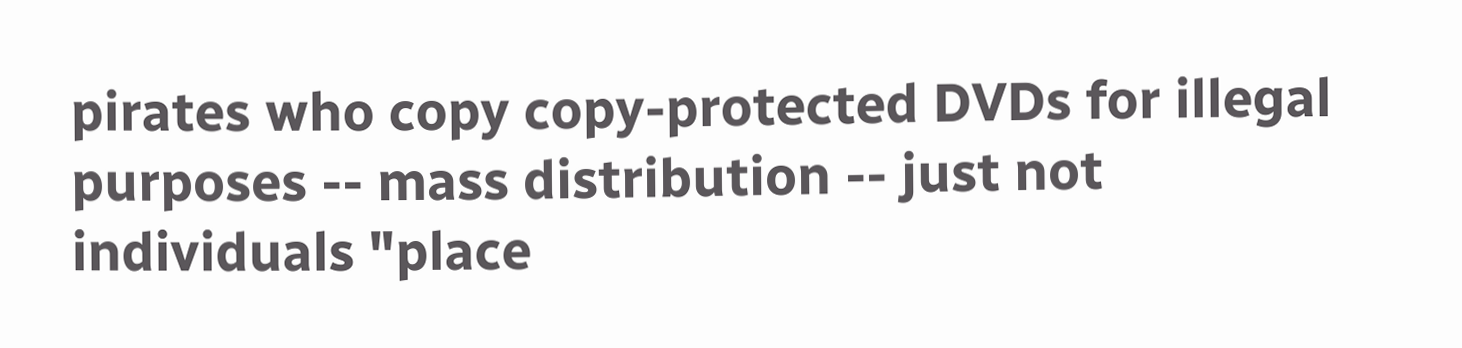pirates who copy copy-protected DVDs for illegal purposes -- mass distribution -- just not individuals "place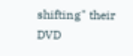shifting" their DVD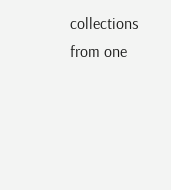collections from one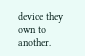device they own to another.